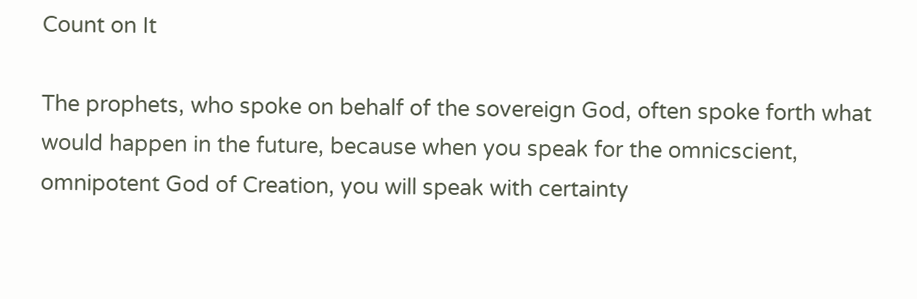Count on It

The prophets, who spoke on behalf of the sovereign God, often spoke forth what would happen in the future, because when you speak for the omnicscient, omnipotent God of Creation, you will speak with certainty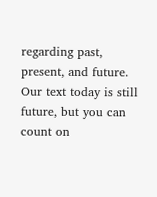regarding past, present, and future. Our text today is still future, but you can count on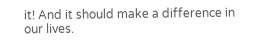it! And it should make a difference in our lives.